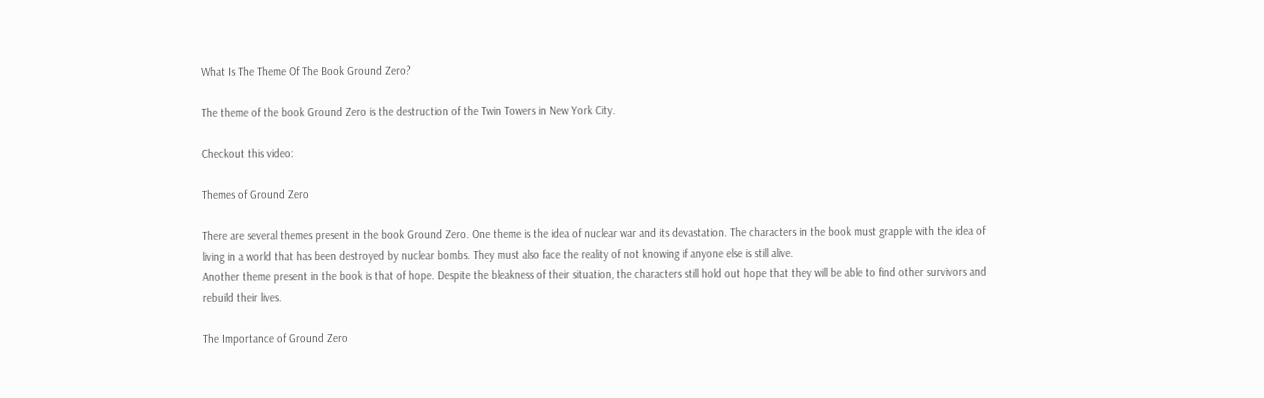What Is The Theme Of The Book Ground Zero?

The theme of the book Ground Zero is the destruction of the Twin Towers in New York City.

Checkout this video:

Themes of Ground Zero

There are several themes present in the book Ground Zero. One theme is the idea of nuclear war and its devastation. The characters in the book must grapple with the idea of living in a world that has been destroyed by nuclear bombs. They must also face the reality of not knowing if anyone else is still alive.
Another theme present in the book is that of hope. Despite the bleakness of their situation, the characters still hold out hope that they will be able to find other survivors and rebuild their lives.

The Importance of Ground Zero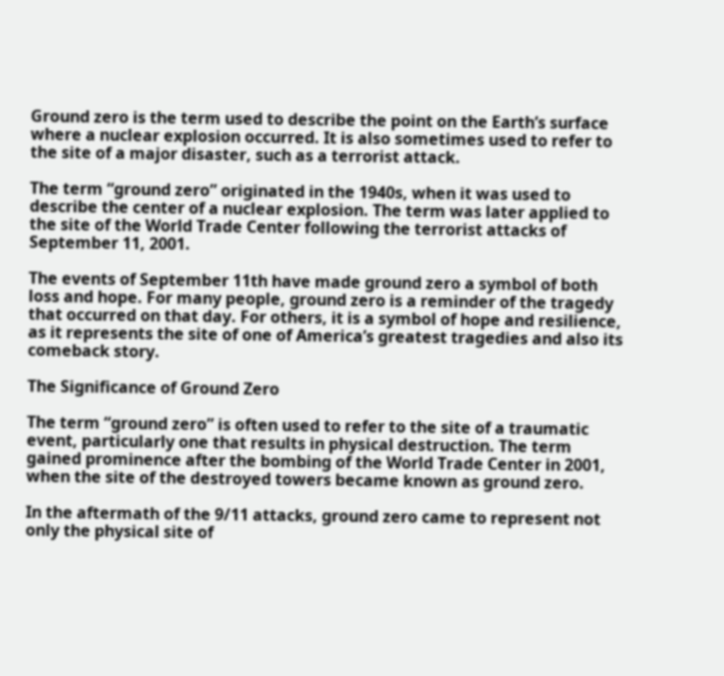Ground zero is the term used to describe the point on the Earth’s surface where a nuclear explosion occurred. It is also sometimes used to refer to the site of a major disaster, such as a terrorist attack.

The term “ground zero” originated in the 1940s, when it was used to describe the center of a nuclear explosion. The term was later applied to the site of the World Trade Center following the terrorist attacks of September 11, 2001.

The events of September 11th have made ground zero a symbol of both loss and hope. For many people, ground zero is a reminder of the tragedy that occurred on that day. For others, it is a symbol of hope and resilience, as it represents the site of one of America’s greatest tragedies and also its comeback story.

The Significance of Ground Zero

The term “ground zero” is often used to refer to the site of a traumatic event, particularly one that results in physical destruction. The term gained prominence after the bombing of the World Trade Center in 2001, when the site of the destroyed towers became known as ground zero.

In the aftermath of the 9/11 attacks, ground zero came to represent not only the physical site of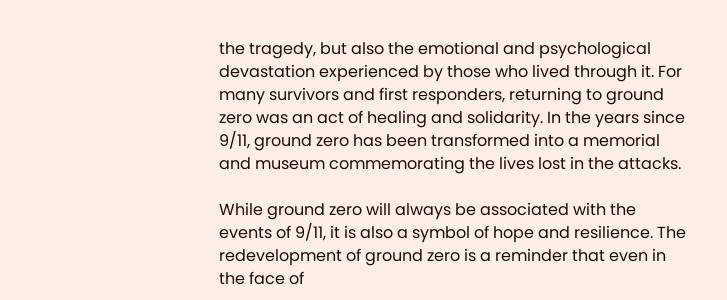the tragedy, but also the emotional and psychological devastation experienced by those who lived through it. For many survivors and first responders, returning to ground zero was an act of healing and solidarity. In the years since 9/11, ground zero has been transformed into a memorial and museum commemorating the lives lost in the attacks.

While ground zero will always be associated with the events of 9/11, it is also a symbol of hope and resilience. The redevelopment of ground zero is a reminder that even in the face of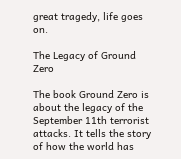great tragedy, life goes on.

The Legacy of Ground Zero

The book Ground Zero is about the legacy of the September 11th terrorist attacks. It tells the story of how the world has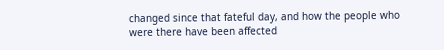changed since that fateful day, and how the people who were there have been affected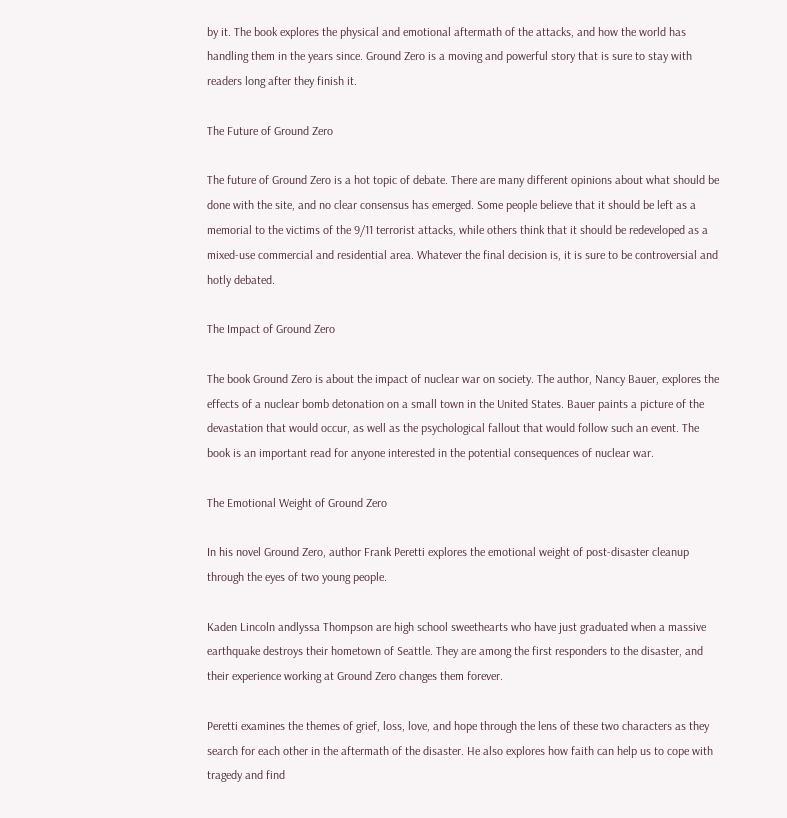by it. The book explores the physical and emotional aftermath of the attacks, and how the world has handling them in the years since. Ground Zero is a moving and powerful story that is sure to stay with readers long after they finish it.

The Future of Ground Zero

The future of Ground Zero is a hot topic of debate. There are many different opinions about what should be done with the site, and no clear consensus has emerged. Some people believe that it should be left as a memorial to the victims of the 9/11 terrorist attacks, while others think that it should be redeveloped as a mixed-use commercial and residential area. Whatever the final decision is, it is sure to be controversial and hotly debated.

The Impact of Ground Zero

The book Ground Zero is about the impact of nuclear war on society. The author, Nancy Bauer, explores the effects of a nuclear bomb detonation on a small town in the United States. Bauer paints a picture of the devastation that would occur, as well as the psychological fallout that would follow such an event. The book is an important read for anyone interested in the potential consequences of nuclear war.

The Emotional Weight of Ground Zero

In his novel Ground Zero, author Frank Peretti explores the emotional weight of post-disaster cleanup through the eyes of two young people.

Kaden Lincoln andlyssa Thompson are high school sweethearts who have just graduated when a massive earthquake destroys their hometown of Seattle. They are among the first responders to the disaster, and their experience working at Ground Zero changes them forever.

Peretti examines the themes of grief, loss, love, and hope through the lens of these two characters as they search for each other in the aftermath of the disaster. He also explores how faith can help us to cope with tragedy and find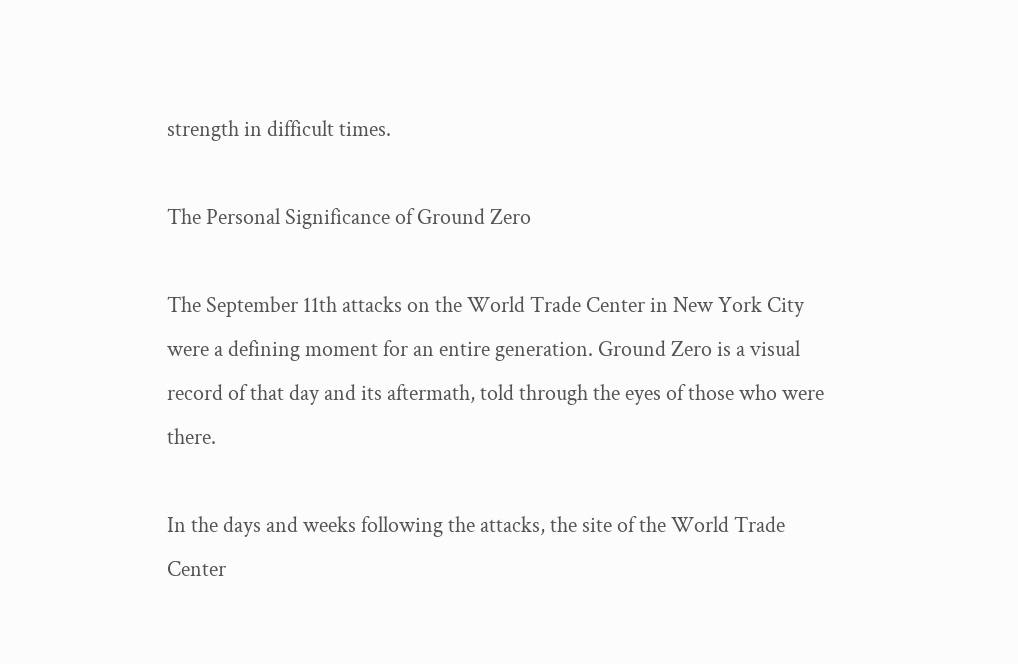strength in difficult times.

The Personal Significance of Ground Zero

The September 11th attacks on the World Trade Center in New York City were a defining moment for an entire generation. Ground Zero is a visual record of that day and its aftermath, told through the eyes of those who were there.

In the days and weeks following the attacks, the site of the World Trade Center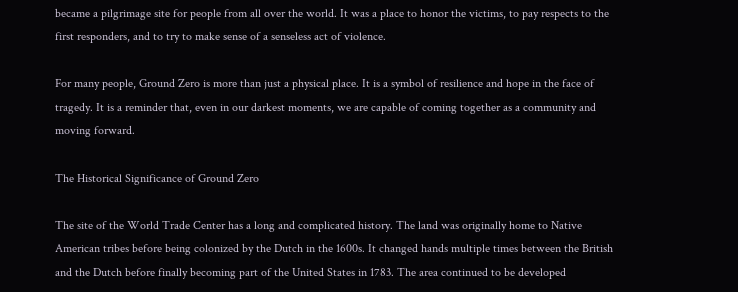became a pilgrimage site for people from all over the world. It was a place to honor the victims, to pay respects to the first responders, and to try to make sense of a senseless act of violence.

For many people, Ground Zero is more than just a physical place. It is a symbol of resilience and hope in the face of tragedy. It is a reminder that, even in our darkest moments, we are capable of coming together as a community and moving forward.

The Historical Significance of Ground Zero

The site of the World Trade Center has a long and complicated history. The land was originally home to Native American tribes before being colonized by the Dutch in the 1600s. It changed hands multiple times between the British and the Dutch before finally becoming part of the United States in 1783. The area continued to be developed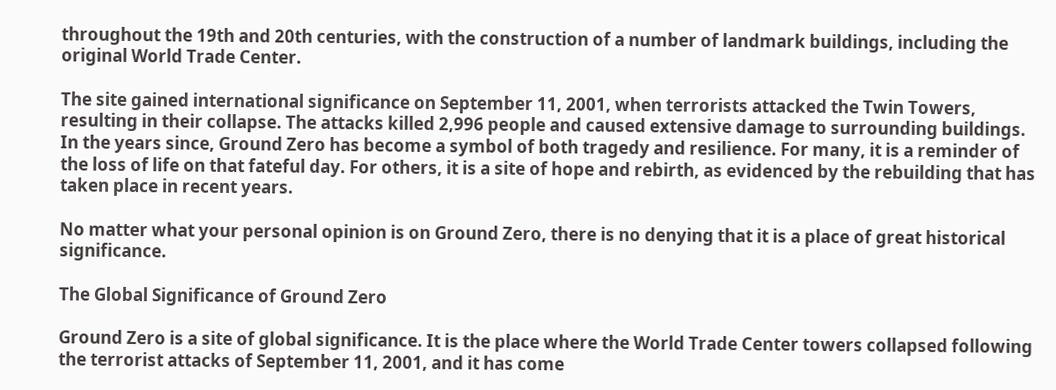throughout the 19th and 20th centuries, with the construction of a number of landmark buildings, including the original World Trade Center.

The site gained international significance on September 11, 2001, when terrorists attacked the Twin Towers, resulting in their collapse. The attacks killed 2,996 people and caused extensive damage to surrounding buildings. In the years since, Ground Zero has become a symbol of both tragedy and resilience. For many, it is a reminder of the loss of life on that fateful day. For others, it is a site of hope and rebirth, as evidenced by the rebuilding that has taken place in recent years.

No matter what your personal opinion is on Ground Zero, there is no denying that it is a place of great historical significance.

The Global Significance of Ground Zero

Ground Zero is a site of global significance. It is the place where the World Trade Center towers collapsed following the terrorist attacks of September 11, 2001, and it has come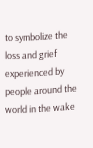to symbolize the loss and grief experienced by people around the world in the wake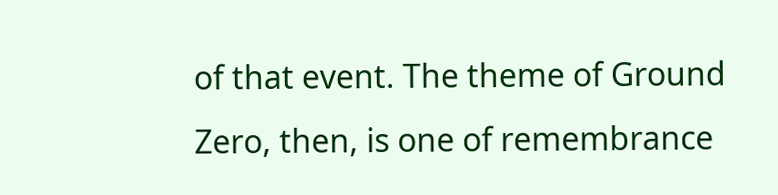of that event. The theme of Ground Zero, then, is one of remembrance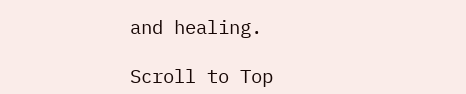and healing.

Scroll to Top